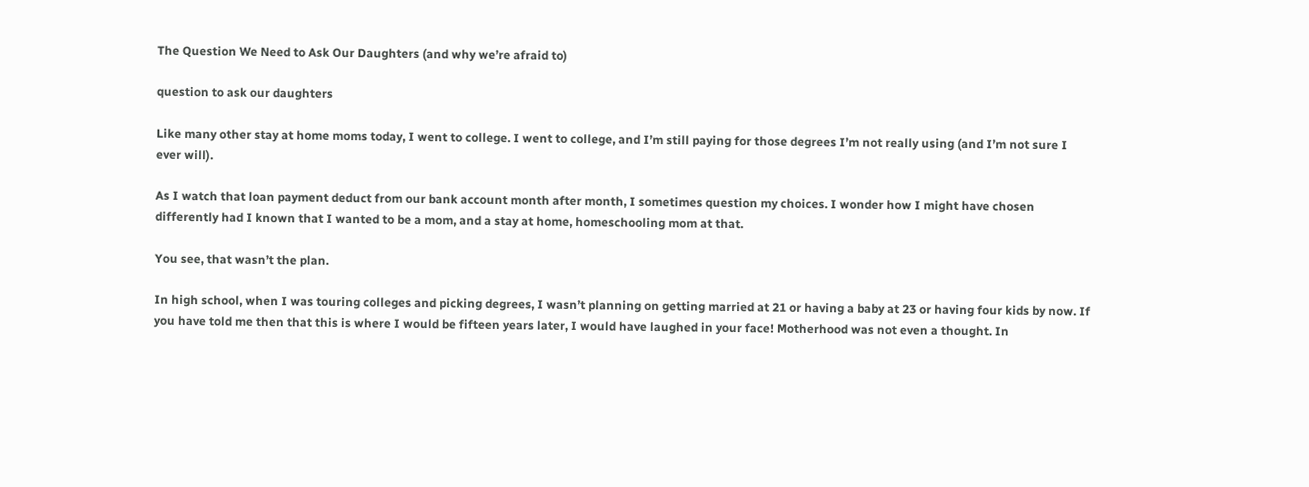The Question We Need to Ask Our Daughters (and why we’re afraid to)

question to ask our daughters

Like many other stay at home moms today, I went to college. I went to college, and I’m still paying for those degrees I’m not really using (and I’m not sure I ever will).

As I watch that loan payment deduct from our bank account month after month, I sometimes question my choices. I wonder how I might have chosen differently had I known that I wanted to be a mom, and a stay at home, homeschooling mom at that.

You see, that wasn’t the plan.

In high school, when I was touring colleges and picking degrees, I wasn’t planning on getting married at 21 or having a baby at 23 or having four kids by now. If you have told me then that this is where I would be fifteen years later, I would have laughed in your face! Motherhood was not even a thought. In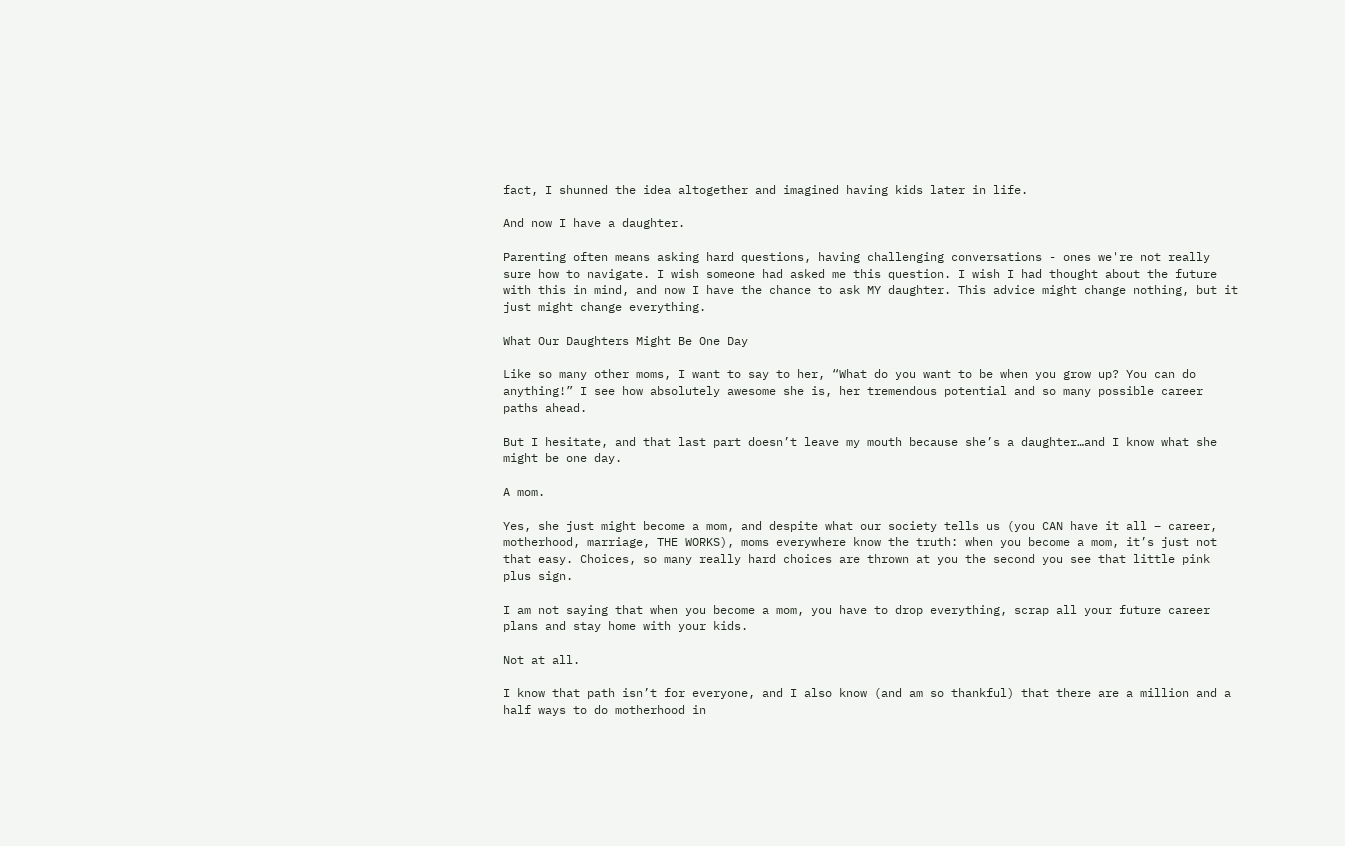fact, I shunned the idea altogether and imagined having kids later in life.

And now I have a daughter.

Parenting often means asking hard questions, having challenging conversations - ones we're not really sure how to navigate. I wish someone had asked me this question. I wish I had thought about the future with this in mind, and now I have the chance to ask MY daughter. This advice might change nothing, but it just might change everything.

What Our Daughters Might Be One Day

Like so many other moms, I want to say to her, “What do you want to be when you grow up? You can do anything!” I see how absolutely awesome she is, her tremendous potential and so many possible career paths ahead.

But I hesitate, and that last part doesn’t leave my mouth because she’s a daughter…and I know what she might be one day.

A mom.

Yes, she just might become a mom, and despite what our society tells us (you CAN have it all – career, motherhood, marriage, THE WORKS), moms everywhere know the truth: when you become a mom, it’s just not that easy. Choices, so many really hard choices are thrown at you the second you see that little pink plus sign.

I am not saying that when you become a mom, you have to drop everything, scrap all your future career plans and stay home with your kids.

Not at all.

I know that path isn’t for everyone, and I also know (and am so thankful) that there are a million and a half ways to do motherhood in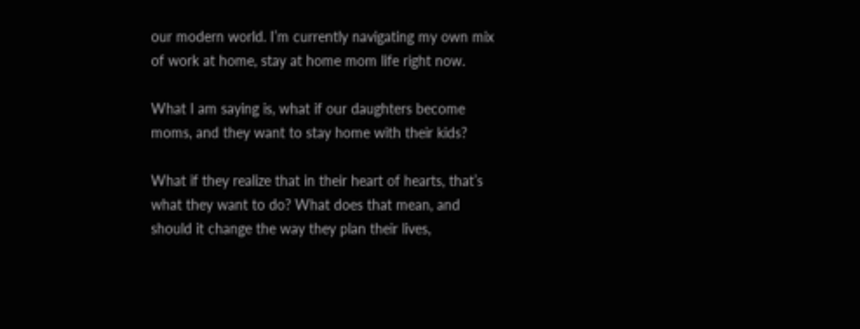our modern world. I’m currently navigating my own mix of work at home, stay at home mom life right now.

What I am saying is, what if our daughters become moms, and they want to stay home with their kids?

What if they realize that in their heart of hearts, that’s what they want to do? What does that mean, and should it change the way they plan their lives,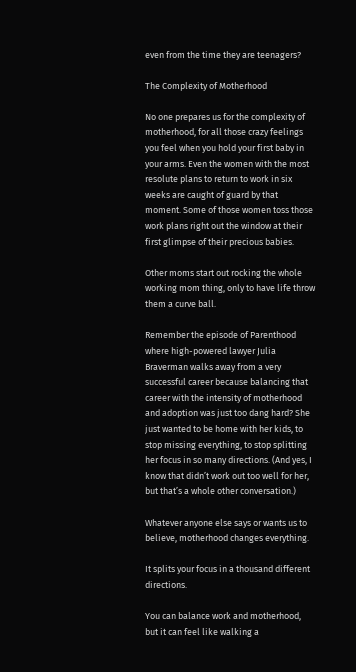even from the time they are teenagers?

The Complexity of Motherhood

No one prepares us for the complexity of motherhood, for all those crazy feelings you feel when you hold your first baby in your arms. Even the women with the most resolute plans to return to work in six weeks are caught of guard by that moment. Some of those women toss those work plans right out the window at their first glimpse of their precious babies.

Other moms start out rocking the whole working mom thing, only to have life throw them a curve ball.

Remember the episode of Parenthood where high-powered lawyer Julia Braverman walks away from a very successful career because balancing that career with the intensity of motherhood and adoption was just too dang hard? She just wanted to be home with her kids, to stop missing everything, to stop splitting her focus in so many directions. (And yes, I know that didn’t work out too well for her, but that’s a whole other conversation.)

Whatever anyone else says or wants us to believe, motherhood changes everything.

It splits your focus in a thousand different directions.

You can balance work and motherhood, but it can feel like walking a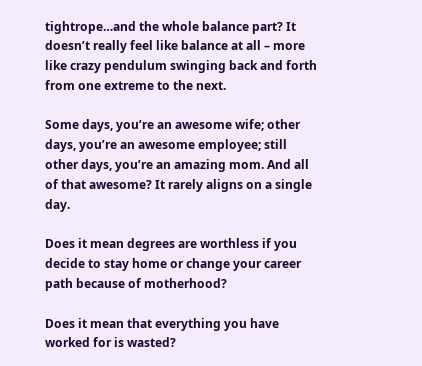tightrope…and the whole balance part? It doesn’t really feel like balance at all – more like crazy pendulum swinging back and forth from one extreme to the next.

Some days, you’re an awesome wife; other days, you’re an awesome employee; still other days, you’re an amazing mom. And all of that awesome? It rarely aligns on a single day.

Does it mean degrees are worthless if you decide to stay home or change your career path because of motherhood?

Does it mean that everything you have worked for is wasted?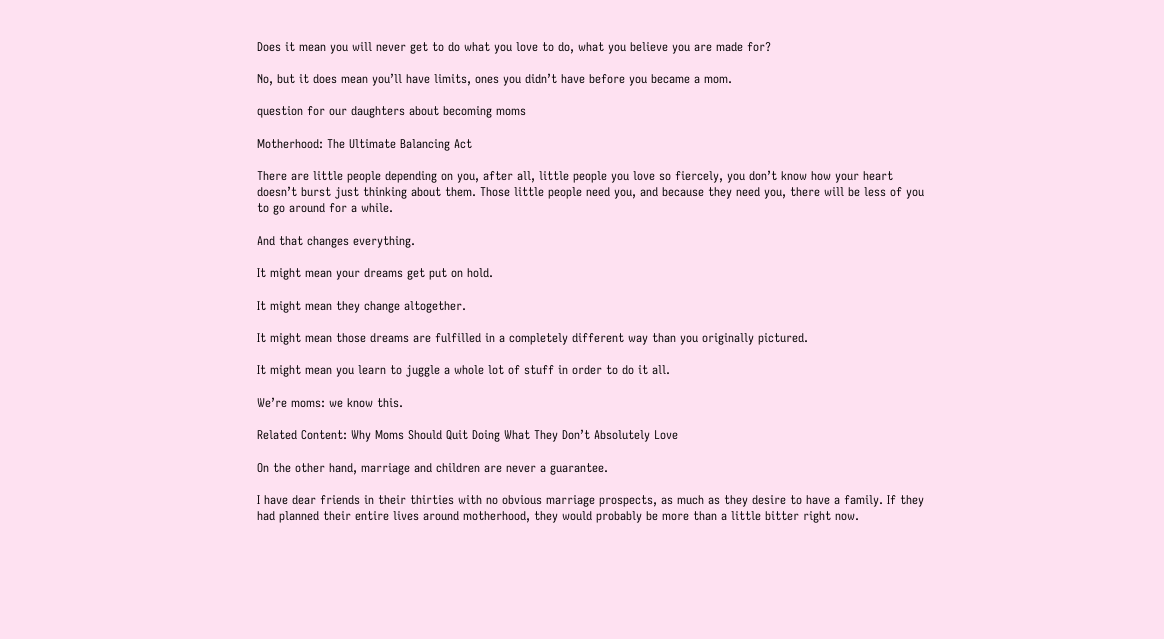Does it mean you will never get to do what you love to do, what you believe you are made for?

No, but it does mean you’ll have limits, ones you didn’t have before you became a mom.

question for our daughters about becoming moms

Motherhood: The Ultimate Balancing Act

There are little people depending on you, after all, little people you love so fiercely, you don’t know how your heart doesn’t burst just thinking about them. Those little people need you, and because they need you, there will be less of you to go around for a while.

And that changes everything.

It might mean your dreams get put on hold.

It might mean they change altogether.

It might mean those dreams are fulfilled in a completely different way than you originally pictured.

It might mean you learn to juggle a whole lot of stuff in order to do it all.

We’re moms: we know this.

Related Content: Why Moms Should Quit Doing What They Don’t Absolutely Love

On the other hand, marriage and children are never a guarantee.

I have dear friends in their thirties with no obvious marriage prospects, as much as they desire to have a family. If they had planned their entire lives around motherhood, they would probably be more than a little bitter right now.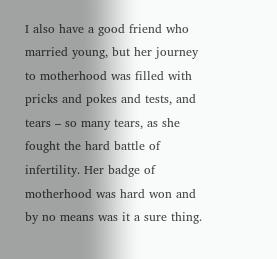I also have a good friend who married young, but her journey to motherhood was filled with pricks and pokes and tests, and tears – so many tears, as she fought the hard battle of infertility. Her badge of motherhood was hard won and by no means was it a sure thing.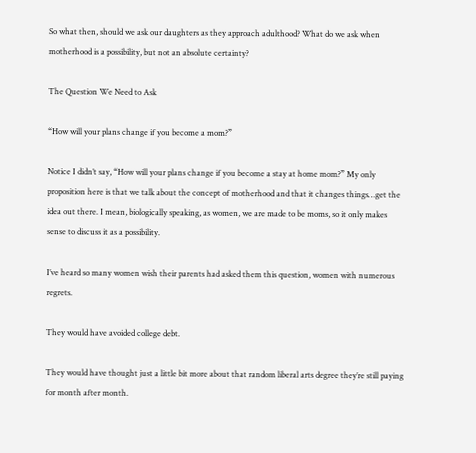So what then, should we ask our daughters as they approach adulthood? What do we ask when motherhood is a possibility, but not an absolute certainty?

The Question We Need to Ask

“How will your plans change if you become a mom?”

Notice I didn’t say, “How will your plans change if you become a stay at home mom?” My only proposition here is that we talk about the concept of motherhood and that it changes things…get the idea out there. I mean, biologically speaking, as women, we are made to be moms, so it only makes sense to discuss it as a possibility.

I’ve heard so many women wish their parents had asked them this question, women with numerous regrets.

They would have avoided college debt.

They would have thought just a little bit more about that random liberal arts degree they’re still paying for month after month.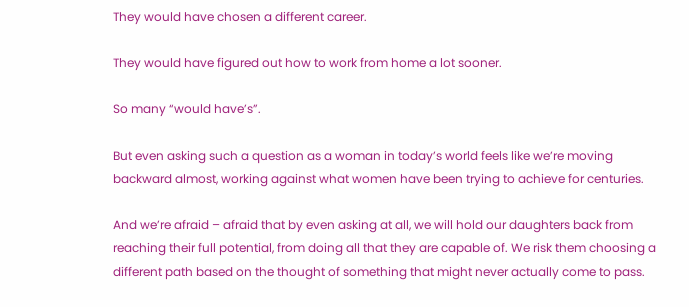They would have chosen a different career.

They would have figured out how to work from home a lot sooner.

So many “would have’s”.

But even asking such a question as a woman in today’s world feels like we’re moving backward almost, working against what women have been trying to achieve for centuries.

And we’re afraid – afraid that by even asking at all, we will hold our daughters back from reaching their full potential, from doing all that they are capable of. We risk them choosing a different path based on the thought of something that might never actually come to pass.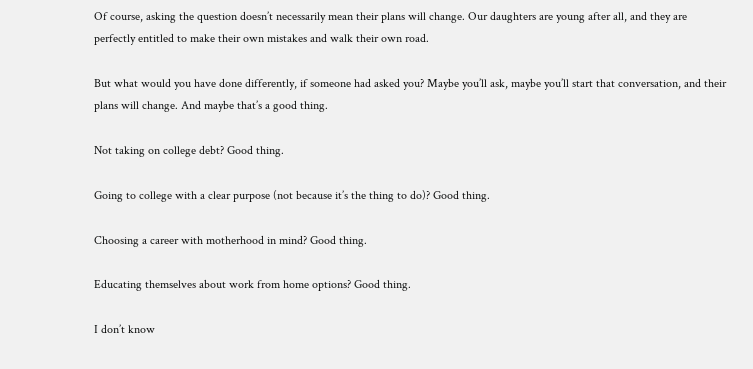Of course, asking the question doesn’t necessarily mean their plans will change. Our daughters are young after all, and they are perfectly entitled to make their own mistakes and walk their own road.

But what would you have done differently, if someone had asked you? Maybe you’ll ask, maybe you’ll start that conversation, and their plans will change. And maybe that’s a good thing.

Not taking on college debt? Good thing.

Going to college with a clear purpose (not because it’s the thing to do)? Good thing.

Choosing a career with motherhood in mind? Good thing.

Educating themselves about work from home options? Good thing.

I don’t know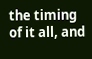the timing of it all, and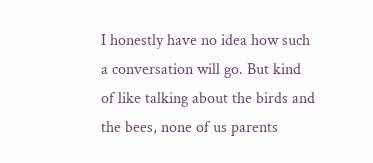I honestly have no idea how such a conversation will go. But kind of like talking about the birds and the bees, none of us parents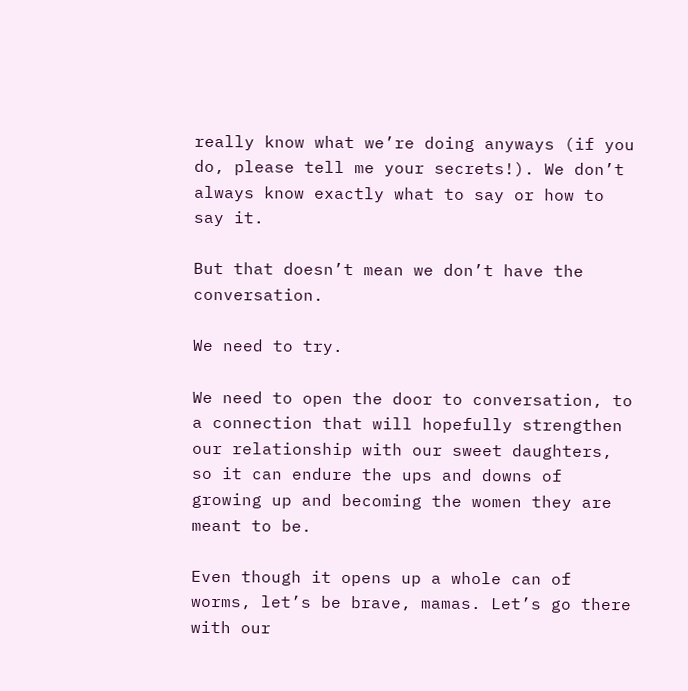really know what we’re doing anyways (if you do, please tell me your secrets!). We don’t always know exactly what to say or how to say it.

But that doesn’t mean we don’t have the conversation.

We need to try.

We need to open the door to conversation, to a connection that will hopefully strengthen our relationship with our sweet daughters, so it can endure the ups and downs of growing up and becoming the women they are meant to be.

Even though it opens up a whole can of worms, let’s be brave, mamas. Let’s go there with our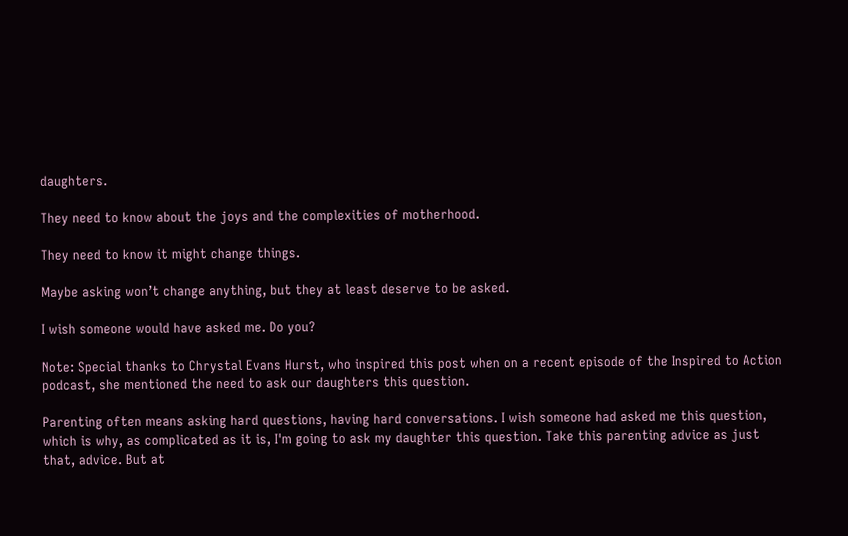daughters.

They need to know about the joys and the complexities of motherhood.

They need to know it might change things.

Maybe asking won’t change anything, but they at least deserve to be asked.

I wish someone would have asked me. Do you?

Note: Special thanks to Chrystal Evans Hurst, who inspired this post when on a recent episode of the Inspired to Action podcast, she mentioned the need to ask our daughters this question.

Parenting often means asking hard questions, having hard conversations. I wish someone had asked me this question, which is why, as complicated as it is, I'm going to ask my daughter this question. Take this parenting advice as just that, advice. But at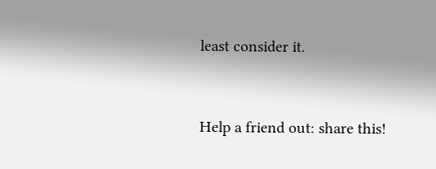least consider it.


Help a friend out: share this!